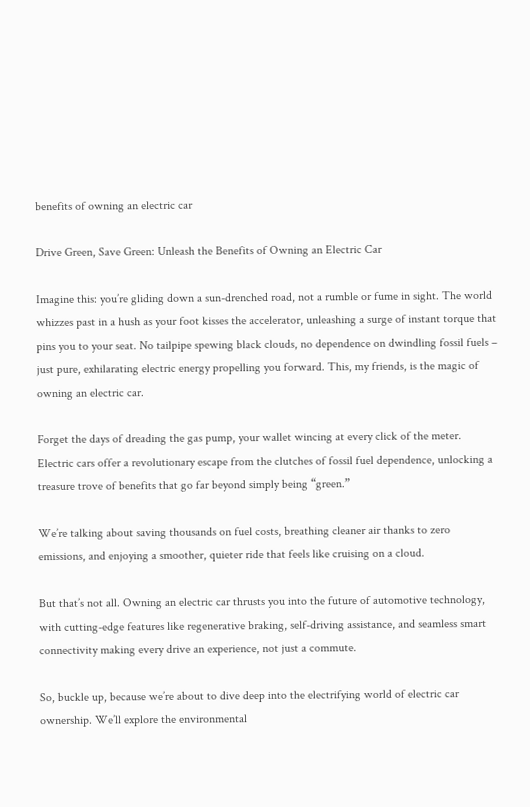benefits of owning an electric car

Drive Green, Save Green: Unleash the Benefits of Owning an Electric Car

Imagine this: you’re gliding down a sun-drenched road, not a rumble or fume in sight. The world whizzes past in a hush as your foot kisses the accelerator, unleashing a surge of instant torque that pins you to your seat. No tailpipe spewing black clouds, no dependence on dwindling fossil fuels – just pure, exhilarating electric energy propelling you forward. This, my friends, is the magic of owning an electric car.

Forget the days of dreading the gas pump, your wallet wincing at every click of the meter. Electric cars offer a revolutionary escape from the clutches of fossil fuel dependence, unlocking a treasure trove of benefits that go far beyond simply being “green.”

We’re talking about saving thousands on fuel costs, breathing cleaner air thanks to zero emissions, and enjoying a smoother, quieter ride that feels like cruising on a cloud.

But that’s not all. Owning an electric car thrusts you into the future of automotive technology, with cutting-edge features like regenerative braking, self-driving assistance, and seamless smart connectivity making every drive an experience, not just a commute.

So, buckle up, because we’re about to dive deep into the electrifying world of electric car ownership. We’ll explore the environmental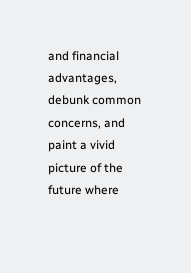and financial advantages, debunk common concerns, and paint a vivid picture of the future where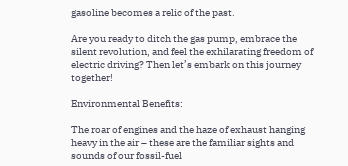gasoline becomes a relic of the past.

Are you ready to ditch the gas pump, embrace the silent revolution, and feel the exhilarating freedom of electric driving? Then let’s embark on this journey together!

Environmental Benefits:

The roar of engines and the haze of exhaust hanging heavy in the air – these are the familiar sights and sounds of our fossil-fuel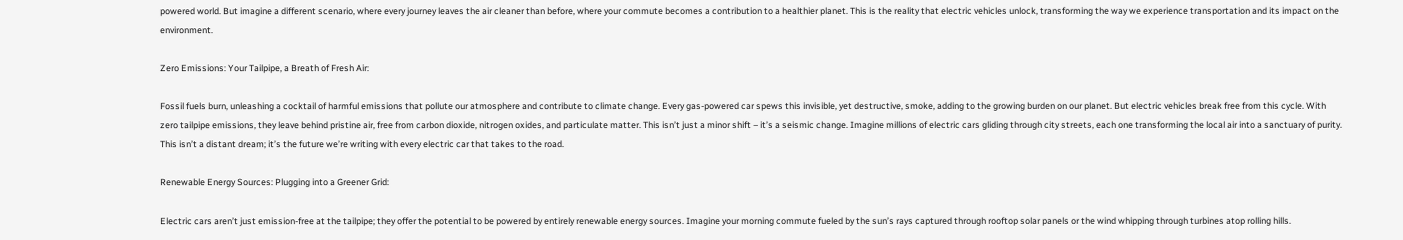powered world. But imagine a different scenario, where every journey leaves the air cleaner than before, where your commute becomes a contribution to a healthier planet. This is the reality that electric vehicles unlock, transforming the way we experience transportation and its impact on the environment.

Zero Emissions: Your Tailpipe, a Breath of Fresh Air:

Fossil fuels burn, unleashing a cocktail of harmful emissions that pollute our atmosphere and contribute to climate change. Every gas-powered car spews this invisible, yet destructive, smoke, adding to the growing burden on our planet. But electric vehicles break free from this cycle. With zero tailpipe emissions, they leave behind pristine air, free from carbon dioxide, nitrogen oxides, and particulate matter. This isn’t just a minor shift – it’s a seismic change. Imagine millions of electric cars gliding through city streets, each one transforming the local air into a sanctuary of purity. This isn’t a distant dream; it’s the future we’re writing with every electric car that takes to the road.

Renewable Energy Sources: Plugging into a Greener Grid:

Electric cars aren’t just emission-free at the tailpipe; they offer the potential to be powered by entirely renewable energy sources. Imagine your morning commute fueled by the sun’s rays captured through rooftop solar panels or the wind whipping through turbines atop rolling hills.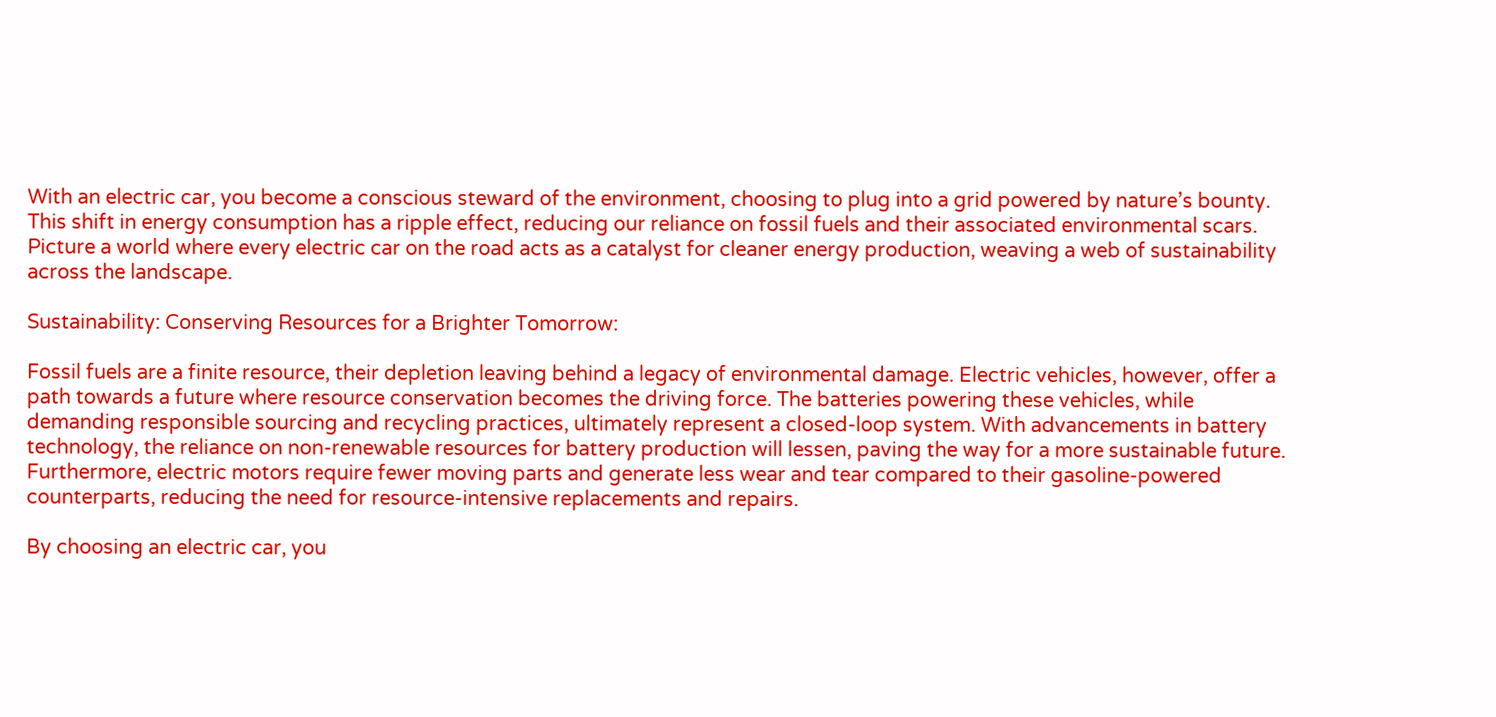With an electric car, you become a conscious steward of the environment, choosing to plug into a grid powered by nature’s bounty. This shift in energy consumption has a ripple effect, reducing our reliance on fossil fuels and their associated environmental scars. Picture a world where every electric car on the road acts as a catalyst for cleaner energy production, weaving a web of sustainability across the landscape.

Sustainability: Conserving Resources for a Brighter Tomorrow:

Fossil fuels are a finite resource, their depletion leaving behind a legacy of environmental damage. Electric vehicles, however, offer a path towards a future where resource conservation becomes the driving force. The batteries powering these vehicles, while demanding responsible sourcing and recycling practices, ultimately represent a closed-loop system. With advancements in battery technology, the reliance on non-renewable resources for battery production will lessen, paving the way for a more sustainable future. Furthermore, electric motors require fewer moving parts and generate less wear and tear compared to their gasoline-powered counterparts, reducing the need for resource-intensive replacements and repairs.

By choosing an electric car, you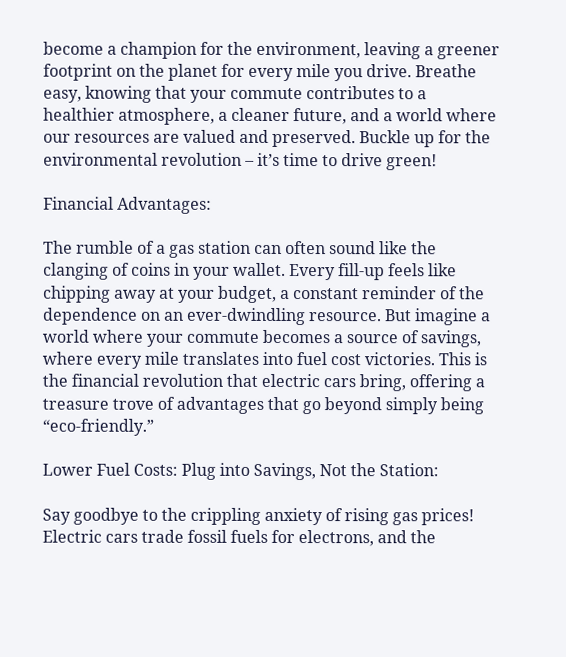become a champion for the environment, leaving a greener footprint on the planet for every mile you drive. Breathe easy, knowing that your commute contributes to a healthier atmosphere, a cleaner future, and a world where our resources are valued and preserved. Buckle up for the environmental revolution – it’s time to drive green!

Financial Advantages:

The rumble of a gas station can often sound like the clanging of coins in your wallet. Every fill-up feels like chipping away at your budget, a constant reminder of the dependence on an ever-dwindling resource. But imagine a world where your commute becomes a source of savings, where every mile translates into fuel cost victories. This is the financial revolution that electric cars bring, offering a treasure trove of advantages that go beyond simply being “eco-friendly.”

Lower Fuel Costs: Plug into Savings, Not the Station:

Say goodbye to the crippling anxiety of rising gas prices! Electric cars trade fossil fuels for electrons, and the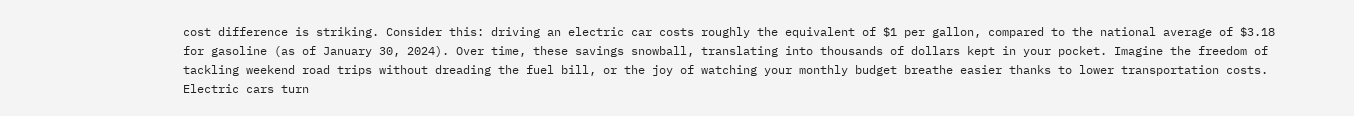cost difference is striking. Consider this: driving an electric car costs roughly the equivalent of $1 per gallon, compared to the national average of $3.18 for gasoline (as of January 30, 2024). Over time, these savings snowball, translating into thousands of dollars kept in your pocket. Imagine the freedom of tackling weekend road trips without dreading the fuel bill, or the joy of watching your monthly budget breathe easier thanks to lower transportation costs. Electric cars turn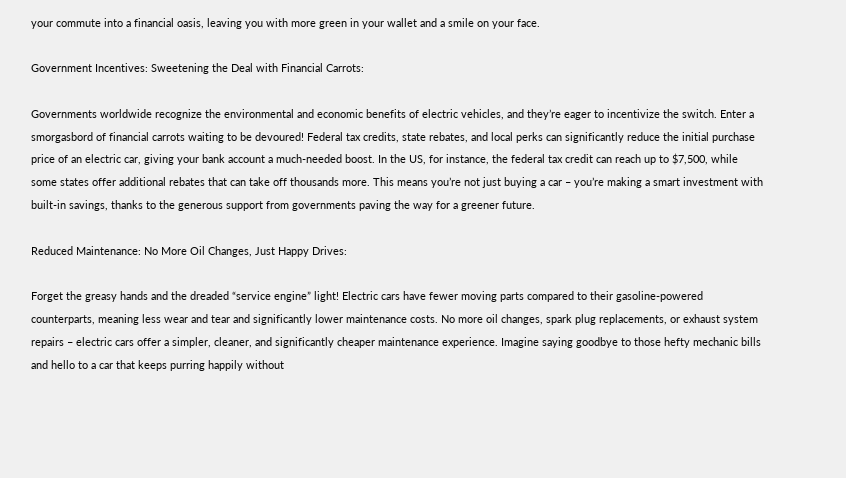your commute into a financial oasis, leaving you with more green in your wallet and a smile on your face.

Government Incentives: Sweetening the Deal with Financial Carrots:

Governments worldwide recognize the environmental and economic benefits of electric vehicles, and they’re eager to incentivize the switch. Enter a smorgasbord of financial carrots waiting to be devoured! Federal tax credits, state rebates, and local perks can significantly reduce the initial purchase price of an electric car, giving your bank account a much-needed boost. In the US, for instance, the federal tax credit can reach up to $7,500, while some states offer additional rebates that can take off thousands more. This means you’re not just buying a car – you’re making a smart investment with built-in savings, thanks to the generous support from governments paving the way for a greener future.

Reduced Maintenance: No More Oil Changes, Just Happy Drives:

Forget the greasy hands and the dreaded “service engine” light! Electric cars have fewer moving parts compared to their gasoline-powered counterparts, meaning less wear and tear and significantly lower maintenance costs. No more oil changes, spark plug replacements, or exhaust system repairs – electric cars offer a simpler, cleaner, and significantly cheaper maintenance experience. Imagine saying goodbye to those hefty mechanic bills and hello to a car that keeps purring happily without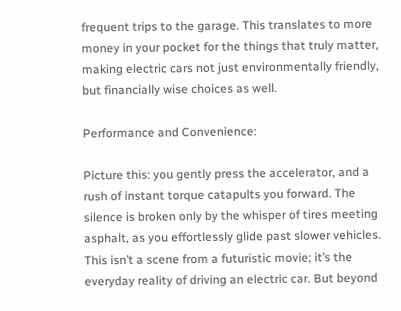frequent trips to the garage. This translates to more money in your pocket for the things that truly matter, making electric cars not just environmentally friendly, but financially wise choices as well.

Performance and Convenience:

Picture this: you gently press the accelerator, and a rush of instant torque catapults you forward. The silence is broken only by the whisper of tires meeting asphalt, as you effortlessly glide past slower vehicles. This isn’t a scene from a futuristic movie; it’s the everyday reality of driving an electric car. But beyond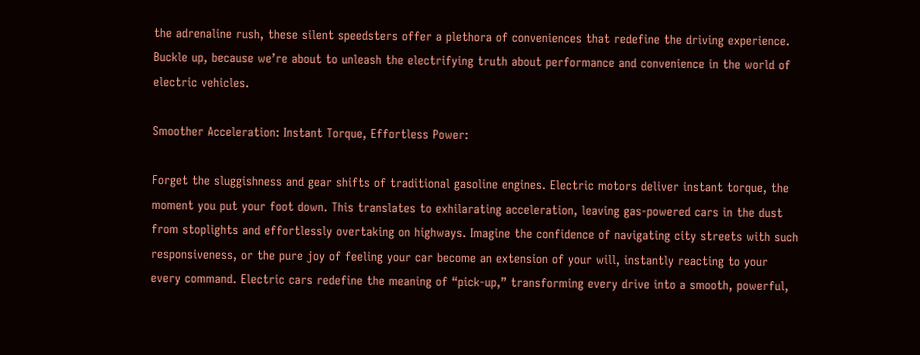the adrenaline rush, these silent speedsters offer a plethora of conveniences that redefine the driving experience. Buckle up, because we’re about to unleash the electrifying truth about performance and convenience in the world of electric vehicles.

Smoother Acceleration: Instant Torque, Effortless Power:

Forget the sluggishness and gear shifts of traditional gasoline engines. Electric motors deliver instant torque, the moment you put your foot down. This translates to exhilarating acceleration, leaving gas-powered cars in the dust from stoplights and effortlessly overtaking on highways. Imagine the confidence of navigating city streets with such responsiveness, or the pure joy of feeling your car become an extension of your will, instantly reacting to your every command. Electric cars redefine the meaning of “pick-up,” transforming every drive into a smooth, powerful,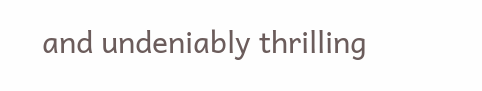and undeniably thrilling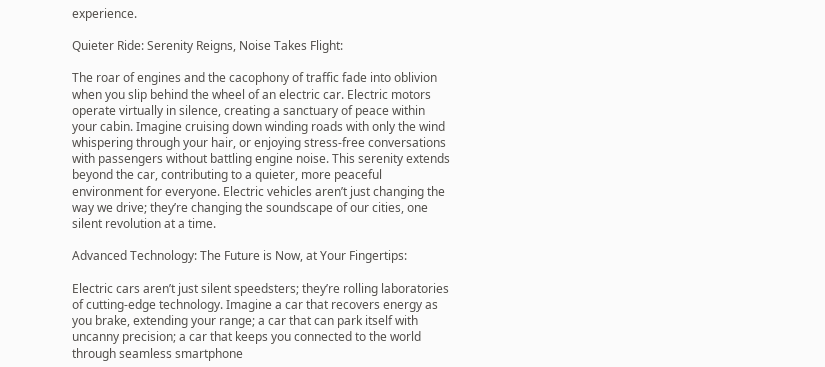experience.

Quieter Ride: Serenity Reigns, Noise Takes Flight:

The roar of engines and the cacophony of traffic fade into oblivion when you slip behind the wheel of an electric car. Electric motors operate virtually in silence, creating a sanctuary of peace within your cabin. Imagine cruising down winding roads with only the wind whispering through your hair, or enjoying stress-free conversations with passengers without battling engine noise. This serenity extends beyond the car, contributing to a quieter, more peaceful environment for everyone. Electric vehicles aren’t just changing the way we drive; they’re changing the soundscape of our cities, one silent revolution at a time.

Advanced Technology: The Future is Now, at Your Fingertips:

Electric cars aren’t just silent speedsters; they’re rolling laboratories of cutting-edge technology. Imagine a car that recovers energy as you brake, extending your range; a car that can park itself with uncanny precision; a car that keeps you connected to the world through seamless smartphone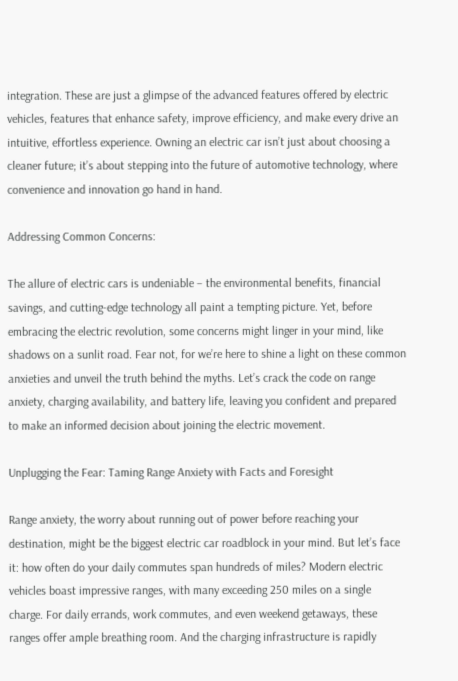integration. These are just a glimpse of the advanced features offered by electric vehicles, features that enhance safety, improve efficiency, and make every drive an intuitive, effortless experience. Owning an electric car isn’t just about choosing a cleaner future; it’s about stepping into the future of automotive technology, where convenience and innovation go hand in hand.

Addressing Common Concerns:

The allure of electric cars is undeniable – the environmental benefits, financial savings, and cutting-edge technology all paint a tempting picture. Yet, before embracing the electric revolution, some concerns might linger in your mind, like shadows on a sunlit road. Fear not, for we’re here to shine a light on these common anxieties and unveil the truth behind the myths. Let’s crack the code on range anxiety, charging availability, and battery life, leaving you confident and prepared to make an informed decision about joining the electric movement.

Unplugging the Fear: Taming Range Anxiety with Facts and Foresight

Range anxiety, the worry about running out of power before reaching your destination, might be the biggest electric car roadblock in your mind. But let’s face it: how often do your daily commutes span hundreds of miles? Modern electric vehicles boast impressive ranges, with many exceeding 250 miles on a single charge. For daily errands, work commutes, and even weekend getaways, these ranges offer ample breathing room. And the charging infrastructure is rapidly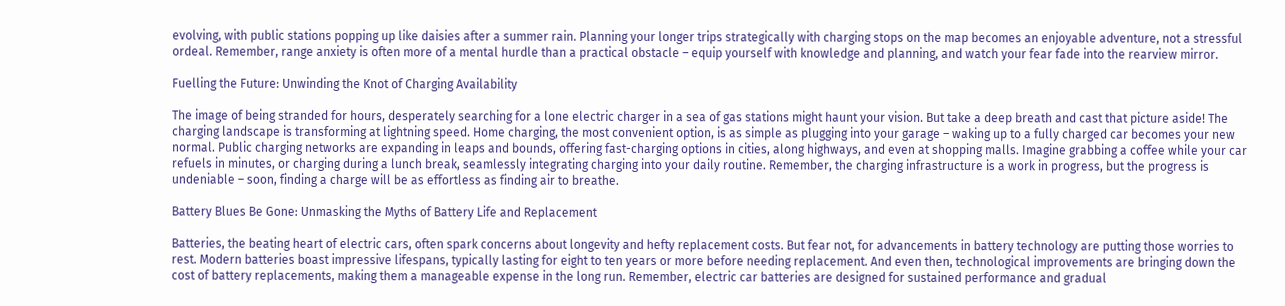evolving, with public stations popping up like daisies after a summer rain. Planning your longer trips strategically with charging stops on the map becomes an enjoyable adventure, not a stressful ordeal. Remember, range anxiety is often more of a mental hurdle than a practical obstacle – equip yourself with knowledge and planning, and watch your fear fade into the rearview mirror.

Fuelling the Future: Unwinding the Knot of Charging Availability

The image of being stranded for hours, desperately searching for a lone electric charger in a sea of gas stations might haunt your vision. But take a deep breath and cast that picture aside! The charging landscape is transforming at lightning speed. Home charging, the most convenient option, is as simple as plugging into your garage – waking up to a fully charged car becomes your new normal. Public charging networks are expanding in leaps and bounds, offering fast-charging options in cities, along highways, and even at shopping malls. Imagine grabbing a coffee while your car refuels in minutes, or charging during a lunch break, seamlessly integrating charging into your daily routine. Remember, the charging infrastructure is a work in progress, but the progress is undeniable – soon, finding a charge will be as effortless as finding air to breathe.

Battery Blues Be Gone: Unmasking the Myths of Battery Life and Replacement

Batteries, the beating heart of electric cars, often spark concerns about longevity and hefty replacement costs. But fear not, for advancements in battery technology are putting those worries to rest. Modern batteries boast impressive lifespans, typically lasting for eight to ten years or more before needing replacement. And even then, technological improvements are bringing down the cost of battery replacements, making them a manageable expense in the long run. Remember, electric car batteries are designed for sustained performance and gradual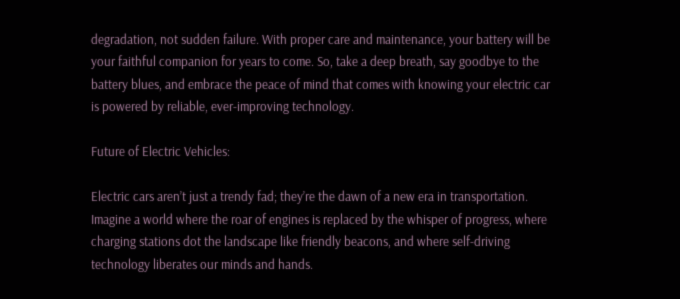degradation, not sudden failure. With proper care and maintenance, your battery will be your faithful companion for years to come. So, take a deep breath, say goodbye to the battery blues, and embrace the peace of mind that comes with knowing your electric car is powered by reliable, ever-improving technology.

Future of Electric Vehicles:

Electric cars aren’t just a trendy fad; they’re the dawn of a new era in transportation. Imagine a world where the roar of engines is replaced by the whisper of progress, where charging stations dot the landscape like friendly beacons, and where self-driving technology liberates our minds and hands.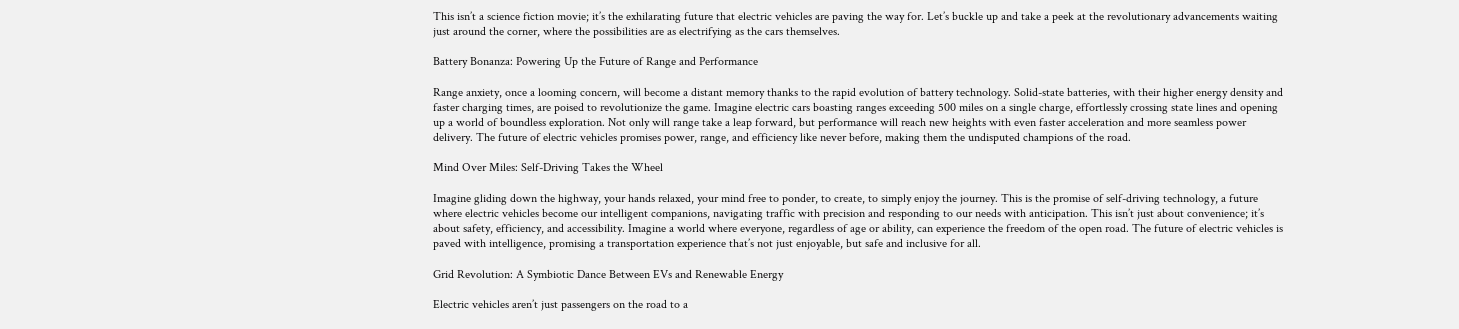This isn’t a science fiction movie; it’s the exhilarating future that electric vehicles are paving the way for. Let’s buckle up and take a peek at the revolutionary advancements waiting just around the corner, where the possibilities are as electrifying as the cars themselves.

Battery Bonanza: Powering Up the Future of Range and Performance

Range anxiety, once a looming concern, will become a distant memory thanks to the rapid evolution of battery technology. Solid-state batteries, with their higher energy density and faster charging times, are poised to revolutionize the game. Imagine electric cars boasting ranges exceeding 500 miles on a single charge, effortlessly crossing state lines and opening up a world of boundless exploration. Not only will range take a leap forward, but performance will reach new heights with even faster acceleration and more seamless power delivery. The future of electric vehicles promises power, range, and efficiency like never before, making them the undisputed champions of the road.

Mind Over Miles: Self-Driving Takes the Wheel

Imagine gliding down the highway, your hands relaxed, your mind free to ponder, to create, to simply enjoy the journey. This is the promise of self-driving technology, a future where electric vehicles become our intelligent companions, navigating traffic with precision and responding to our needs with anticipation. This isn’t just about convenience; it’s about safety, efficiency, and accessibility. Imagine a world where everyone, regardless of age or ability, can experience the freedom of the open road. The future of electric vehicles is paved with intelligence, promising a transportation experience that’s not just enjoyable, but safe and inclusive for all.

Grid Revolution: A Symbiotic Dance Between EVs and Renewable Energy

Electric vehicles aren’t just passengers on the road to a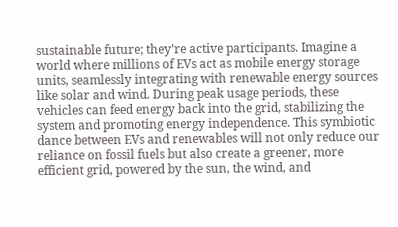sustainable future; they’re active participants. Imagine a world where millions of EVs act as mobile energy storage units, seamlessly integrating with renewable energy sources like solar and wind. During peak usage periods, these vehicles can feed energy back into the grid, stabilizing the system and promoting energy independence. This symbiotic dance between EVs and renewables will not only reduce our reliance on fossil fuels but also create a greener, more efficient grid, powered by the sun, the wind, and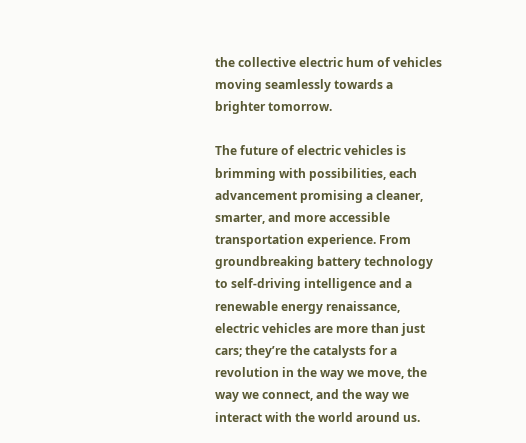the collective electric hum of vehicles moving seamlessly towards a brighter tomorrow.

The future of electric vehicles is brimming with possibilities, each advancement promising a cleaner, smarter, and more accessible transportation experience. From groundbreaking battery technology to self-driving intelligence and a renewable energy renaissance, electric vehicles are more than just cars; they’re the catalysts for a revolution in the way we move, the way we connect, and the way we interact with the world around us.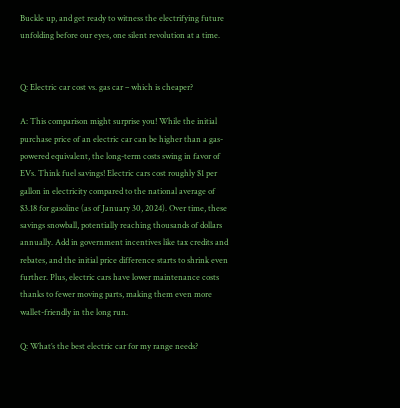Buckle up, and get ready to witness the electrifying future unfolding before our eyes, one silent revolution at a time.


Q: Electric car cost vs. gas car – which is cheaper?

A: This comparison might surprise you! While the initial purchase price of an electric car can be higher than a gas-powered equivalent, the long-term costs swing in favor of EVs. Think fuel savings! Electric cars cost roughly $1 per gallon in electricity compared to the national average of $3.18 for gasoline (as of January 30, 2024). Over time, these savings snowball, potentially reaching thousands of dollars annually. Add in government incentives like tax credits and rebates, and the initial price difference starts to shrink even further. Plus, electric cars have lower maintenance costs thanks to fewer moving parts, making them even more wallet-friendly in the long run.

Q: What’s the best electric car for my range needs?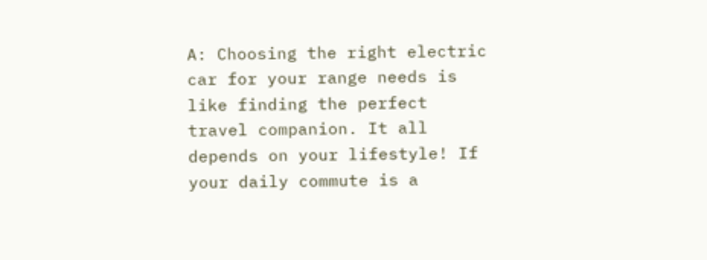A: Choosing the right electric car for your range needs is like finding the perfect travel companion. It all depends on your lifestyle! If your daily commute is a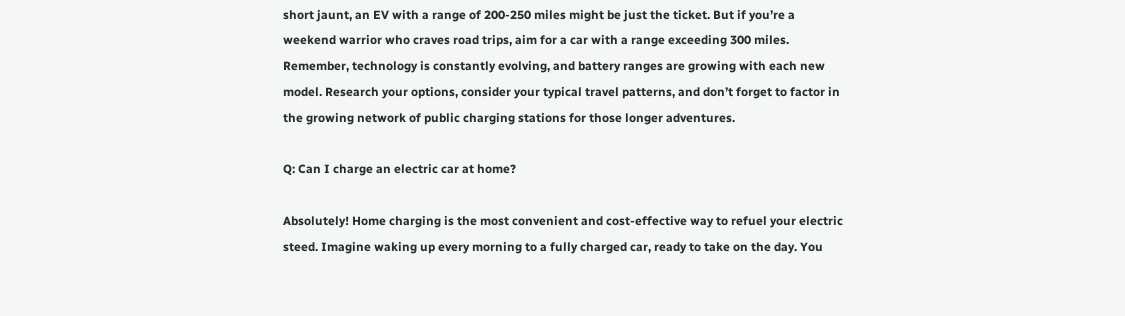short jaunt, an EV with a range of 200-250 miles might be just the ticket. But if you’re a weekend warrior who craves road trips, aim for a car with a range exceeding 300 miles. Remember, technology is constantly evolving, and battery ranges are growing with each new model. Research your options, consider your typical travel patterns, and don’t forget to factor in the growing network of public charging stations for those longer adventures.

Q: Can I charge an electric car at home?

Absolutely! Home charging is the most convenient and cost-effective way to refuel your electric steed. Imagine waking up every morning to a fully charged car, ready to take on the day. You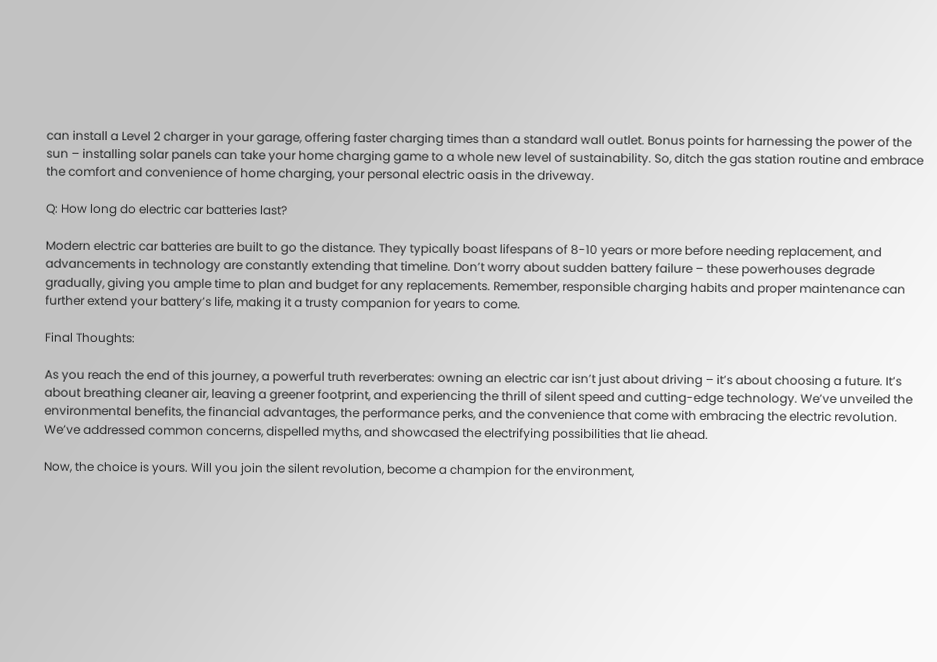can install a Level 2 charger in your garage, offering faster charging times than a standard wall outlet. Bonus points for harnessing the power of the sun – installing solar panels can take your home charging game to a whole new level of sustainability. So, ditch the gas station routine and embrace the comfort and convenience of home charging, your personal electric oasis in the driveway.

Q: How long do electric car batteries last?

Modern electric car batteries are built to go the distance. They typically boast lifespans of 8-10 years or more before needing replacement, and advancements in technology are constantly extending that timeline. Don’t worry about sudden battery failure – these powerhouses degrade gradually, giving you ample time to plan and budget for any replacements. Remember, responsible charging habits and proper maintenance can further extend your battery’s life, making it a trusty companion for years to come.

Final Thoughts:

As you reach the end of this journey, a powerful truth reverberates: owning an electric car isn’t just about driving – it’s about choosing a future. It’s about breathing cleaner air, leaving a greener footprint, and experiencing the thrill of silent speed and cutting-edge technology. We’ve unveiled the environmental benefits, the financial advantages, the performance perks, and the convenience that come with embracing the electric revolution. We’ve addressed common concerns, dispelled myths, and showcased the electrifying possibilities that lie ahead.

Now, the choice is yours. Will you join the silent revolution, become a champion for the environment,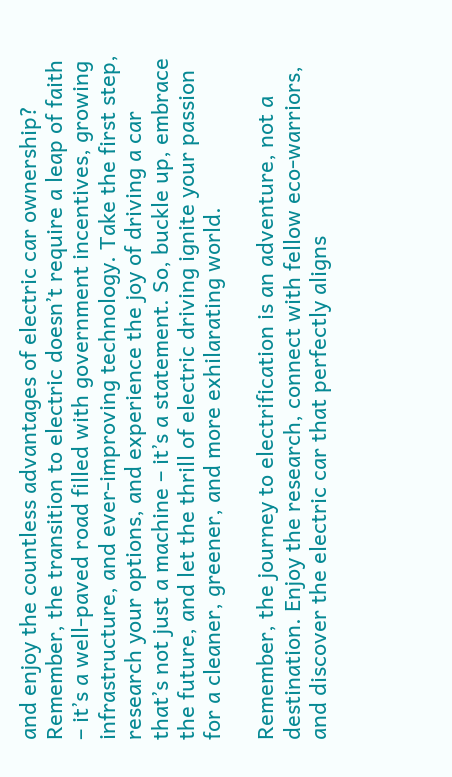and enjoy the countless advantages of electric car ownership? Remember, the transition to electric doesn’t require a leap of faith – it’s a well-paved road filled with government incentives, growing infrastructure, and ever-improving technology. Take the first step, research your options, and experience the joy of driving a car that’s not just a machine – it’s a statement. So, buckle up, embrace the future, and let the thrill of electric driving ignite your passion for a cleaner, greener, and more exhilarating world.

Remember, the journey to electrification is an adventure, not a destination. Enjoy the research, connect with fellow eco-warriors, and discover the electric car that perfectly aligns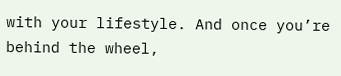with your lifestyle. And once you’re behind the wheel,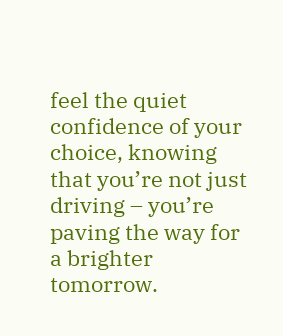feel the quiet confidence of your choice, knowing that you’re not just driving – you’re paving the way for a brighter tomorrow.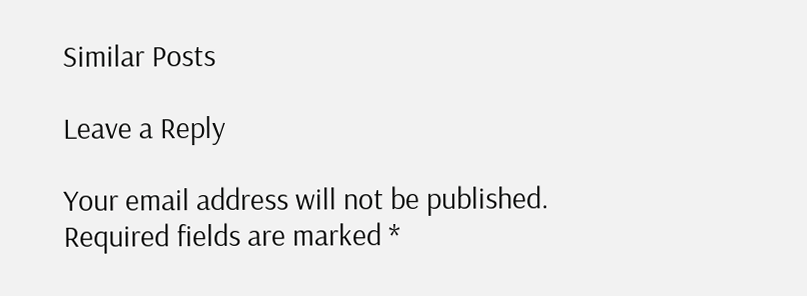Similar Posts

Leave a Reply

Your email address will not be published. Required fields are marked *